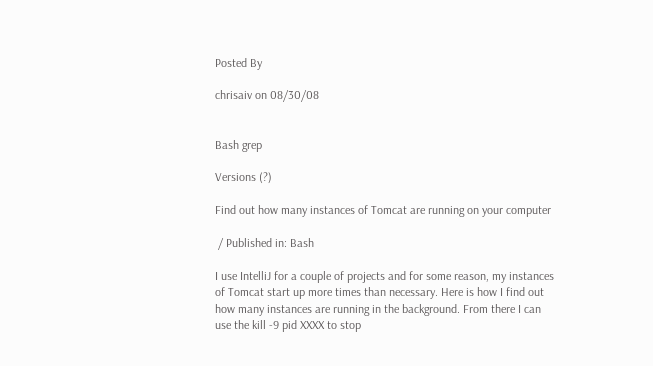Posted By

chrisaiv on 08/30/08


Bash grep

Versions (?)

Find out how many instances of Tomcat are running on your computer

 / Published in: Bash

I use IntelliJ for a couple of projects and for some reason, my instances of Tomcat start up more times than necessary. Here is how I find out how many instances are running in the background. From there I can use the kill -9 pid XXXX to stop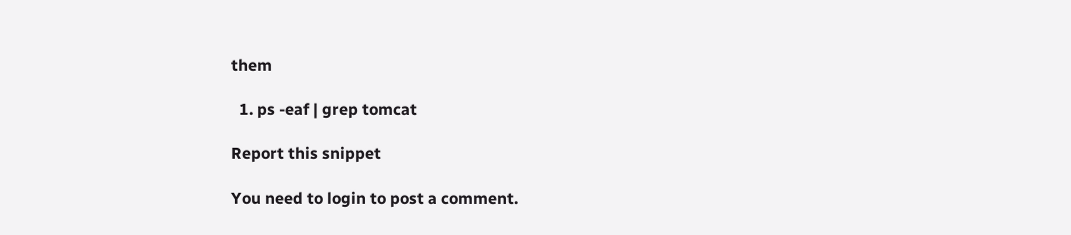them

  1. ps -eaf | grep tomcat

Report this snippet

You need to login to post a comment.